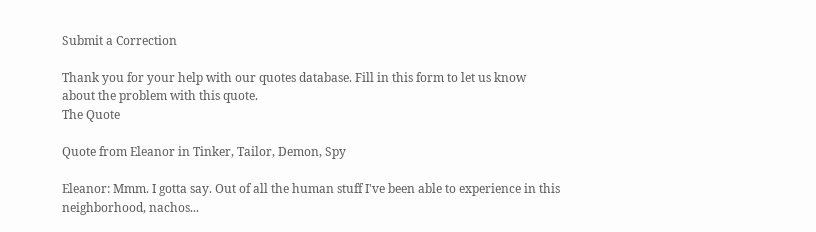Submit a Correction

Thank you for your help with our quotes database. Fill in this form to let us know about the problem with this quote.
The Quote

Quote from Eleanor in Tinker, Tailor, Demon, Spy

Eleanor: Mmm. I gotta say. Out of all the human stuff I've been able to experience in this neighborhood, nachos...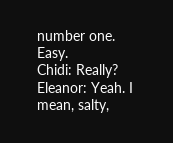number one. Easy.
Chidi: Really?
Eleanor: Yeah. I mean, salty,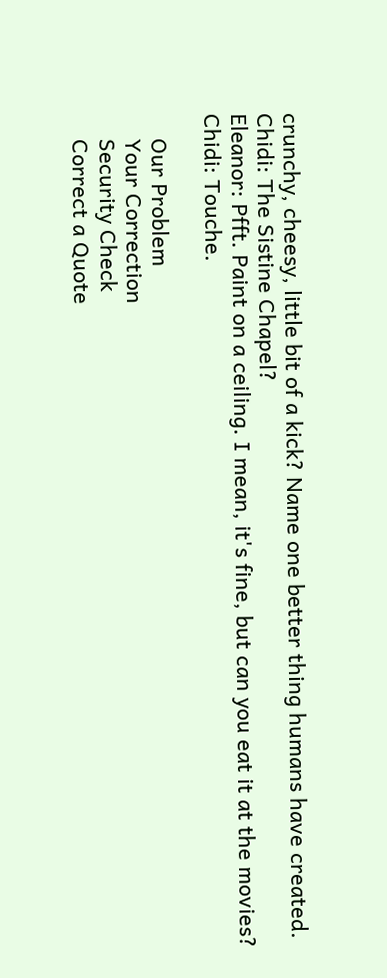crunchy, cheesy, little bit of a kick? Name one better thing humans have created.
Chidi: The Sistine Chapel?
Eleanor: Pfft. Paint on a ceiling. I mean, it's fine, but can you eat it at the movies?
Chidi: Touche.

    Our Problem
    Your Correction
    Security Check
    Correct a Quote